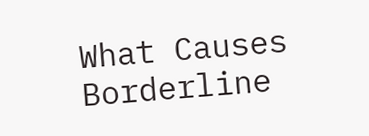What Causes Borderline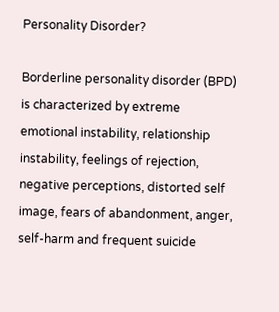Personality Disorder?

Borderline personality disorder (BPD) is characterized by extreme emotional instability, relationship instability, feelings of rejection, negative perceptions, distorted self image, fears of abandonment, anger, self-harm and frequent suicide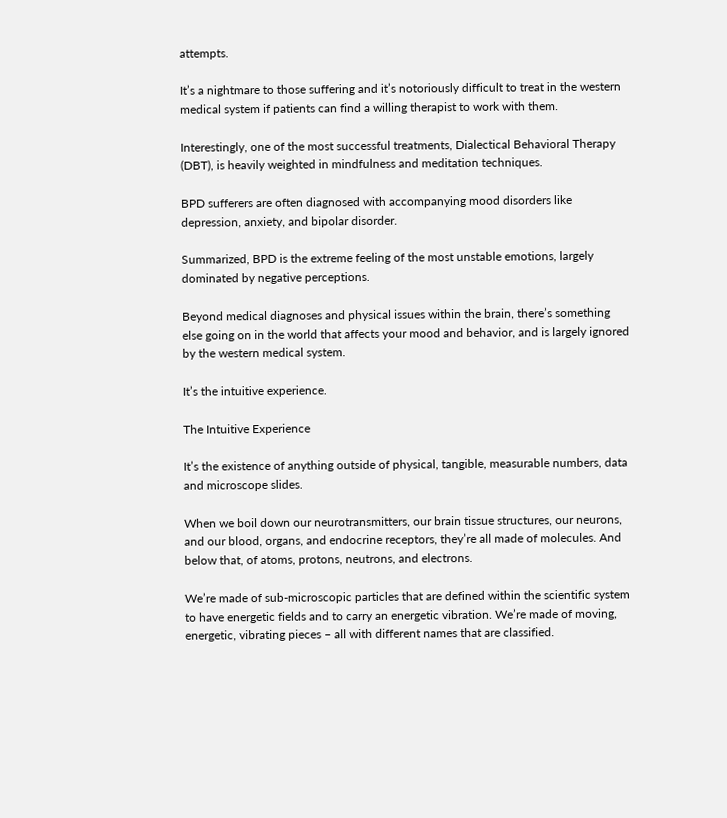attempts.

It’s a nightmare to those suffering and it’s notoriously difficult to treat in the western medical system if patients can find a willing therapist to work with them.

Interestingly, one of the most successful treatments, Dialectical Behavioral Therapy (DBT), is heavily weighted in mindfulness and meditation techniques.

BPD sufferers are often diagnosed with accompanying mood disorders like depression, anxiety, and bipolar disorder.

Summarized, BPD is the extreme feeling of the most unstable emotions, largely dominated by negative perceptions.

Beyond medical diagnoses and physical issues within the brain, there’s something else going on in the world that affects your mood and behavior, and is largely ignored by the western medical system.

It’s the intuitive experience.

The Intuitive Experience

It’s the existence of anything outside of physical, tangible, measurable numbers, data and microscope slides.

When we boil down our neurotransmitters, our brain tissue structures, our neurons, and our blood, organs, and endocrine receptors, they’re all made of molecules. And below that, of atoms, protons, neutrons, and electrons.

We’re made of sub-microscopic particles that are defined within the scientific system to have energetic fields and to carry an energetic vibration. We’re made of moving, energetic, vibrating pieces – all with different names that are classified.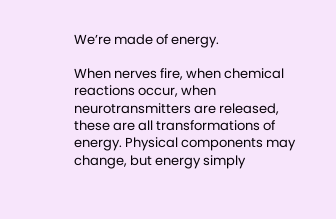We’re made of energy.

When nerves fire, when chemical reactions occur, when neurotransmitters are released, these are all transformations of energy. Physical components may change, but energy simply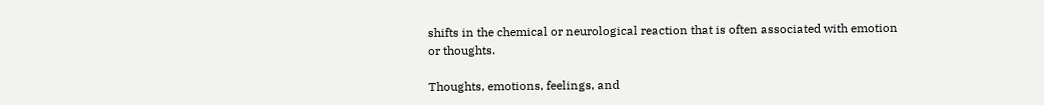shifts in the chemical or neurological reaction that is often associated with emotion or thoughts.

Thoughts, emotions, feelings, and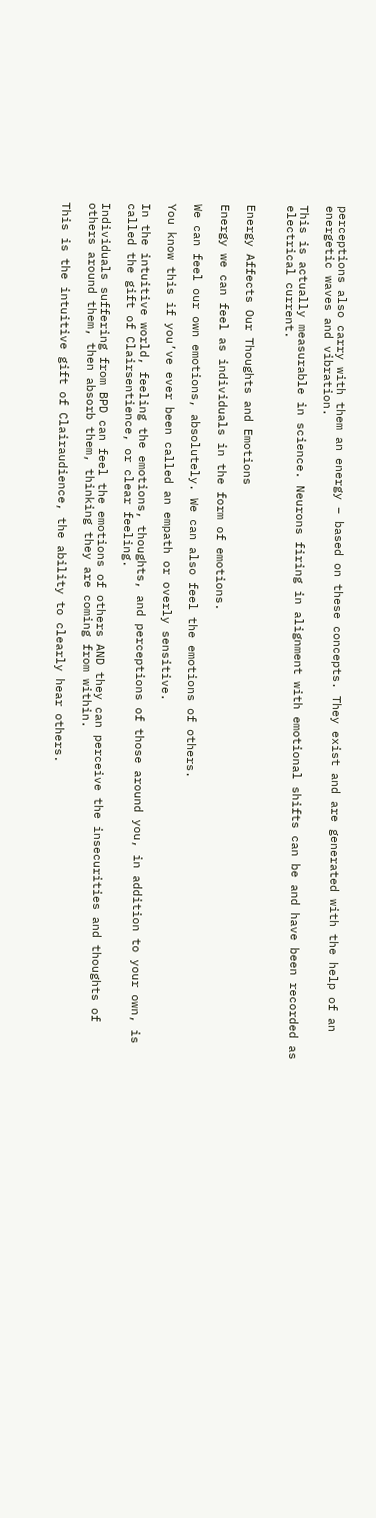perceptions also carry with them an energy – based on these concepts. They exist and are generated with the help of an energetic waves and vibration.

This is actually measurable in science. Neurons firing in alignment with emotional shifts can be and have been recorded as electrical current.


Energy Affects Our Thoughts and Emotions

Energy we can feel as individuals in the form of emotions.

We can feel our own emotions, absolutely. We can also feel the emotions of others.

You know this if you’ve ever been called an empath or overly sensitive.

In the intuitive world, feeling the emotions, thoughts, and perceptions of those around you, in addition to your own, is called the gift of Clairsentience, or clear feeling.

Individuals suffering from BPD can feel the emotions of others AND they can perceive the insecurities and thoughts of others around them, then absorb them, thinking they are coming from within.

This is the intuitive gift of Clairaudience, the ability to clearly hear others.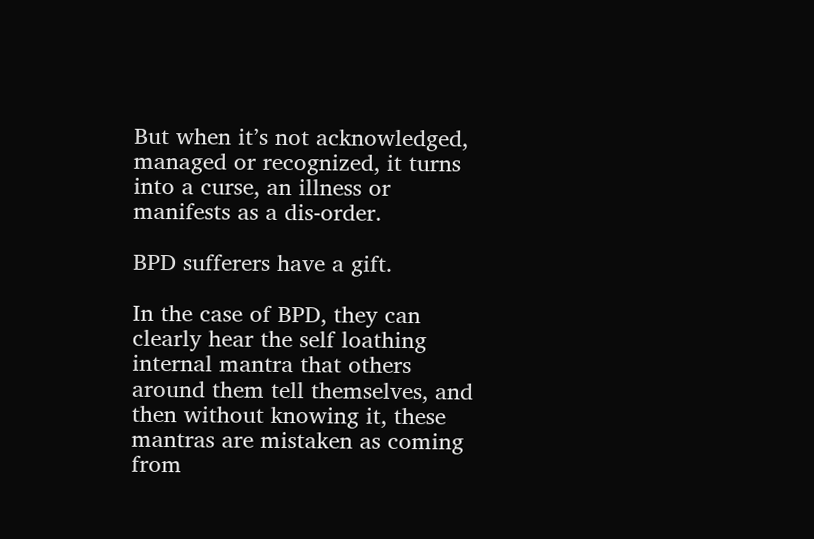But when it’s not acknowledged, managed or recognized, it turns into a curse, an illness or manifests as a dis-order.

BPD sufferers have a gift.

In the case of BPD, they can clearly hear the self loathing internal mantra that others around them tell themselves, and then without knowing it, these mantras are mistaken as coming from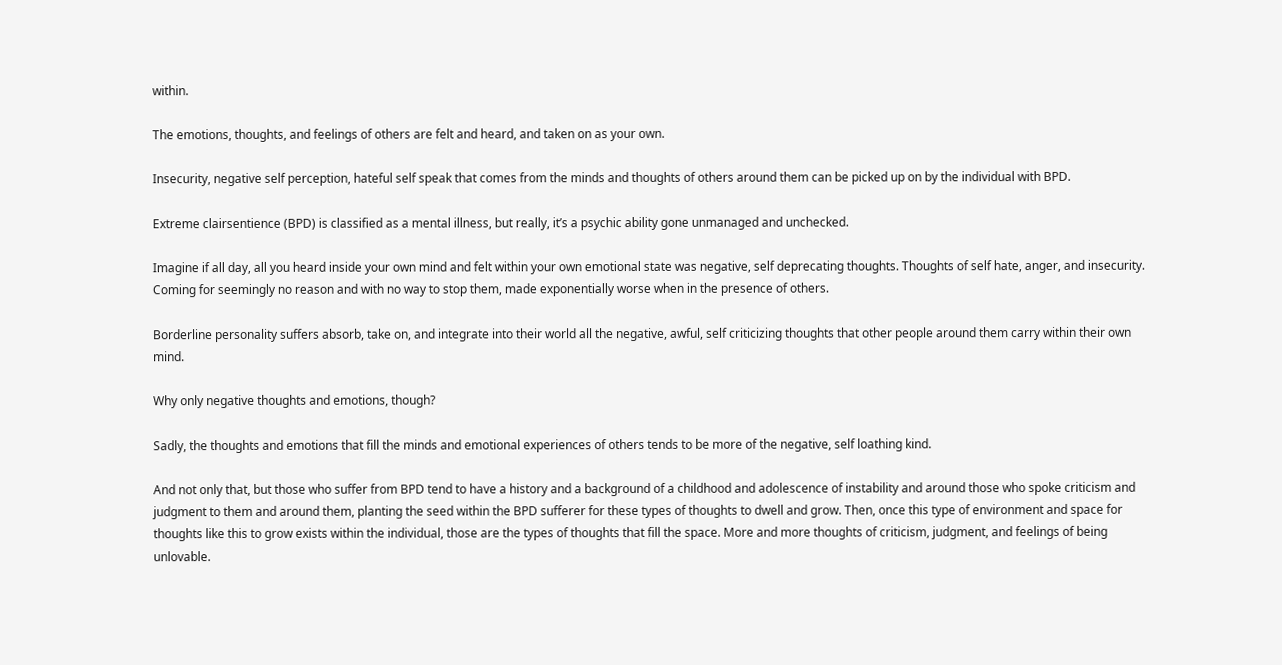within.

The emotions, thoughts, and feelings of others are felt and heard, and taken on as your own.

Insecurity, negative self perception, hateful self speak that comes from the minds and thoughts of others around them can be picked up on by the individual with BPD.

Extreme clairsentience (BPD) is classified as a mental illness, but really, it’s a psychic ability gone unmanaged and unchecked.

Imagine if all day, all you heard inside your own mind and felt within your own emotional state was negative, self deprecating thoughts. Thoughts of self hate, anger, and insecurity. Coming for seemingly no reason and with no way to stop them, made exponentially worse when in the presence of others.

Borderline personality suffers absorb, take on, and integrate into their world all the negative, awful, self criticizing thoughts that other people around them carry within their own mind.

Why only negative thoughts and emotions, though?

Sadly, the thoughts and emotions that fill the minds and emotional experiences of others tends to be more of the negative, self loathing kind.

And not only that, but those who suffer from BPD tend to have a history and a background of a childhood and adolescence of instability and around those who spoke criticism and judgment to them and around them, planting the seed within the BPD sufferer for these types of thoughts to dwell and grow. Then, once this type of environment and space for thoughts like this to grow exists within the individual, those are the types of thoughts that fill the space. More and more thoughts of criticism, judgment, and feelings of being unlovable.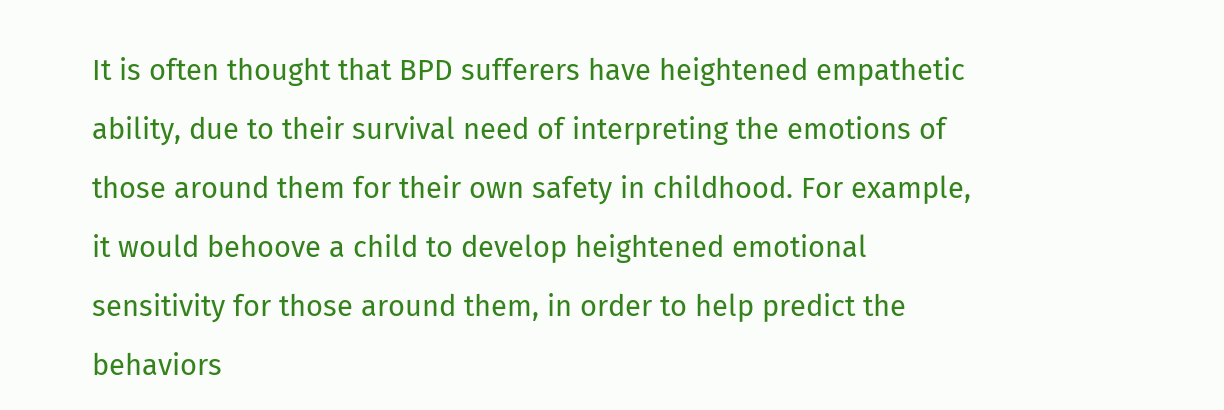It is often thought that BPD sufferers have heightened empathetic ability, due to their survival need of interpreting the emotions of those around them for their own safety in childhood. For example, it would behoove a child to develop heightened emotional sensitivity for those around them, in order to help predict the behaviors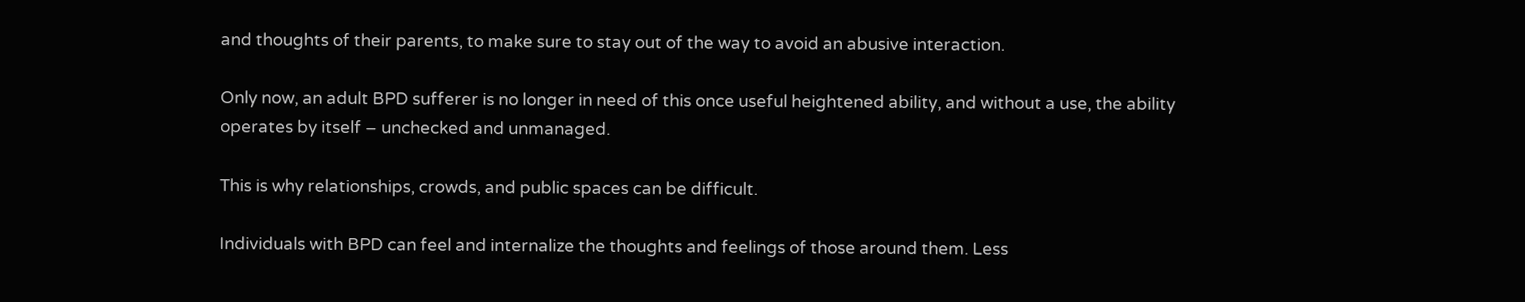and thoughts of their parents, to make sure to stay out of the way to avoid an abusive interaction.

Only now, an adult BPD sufferer is no longer in need of this once useful heightened ability, and without a use, the ability operates by itself – unchecked and unmanaged.

This is why relationships, crowds, and public spaces can be difficult.

Individuals with BPD can feel and internalize the thoughts and feelings of those around them. Less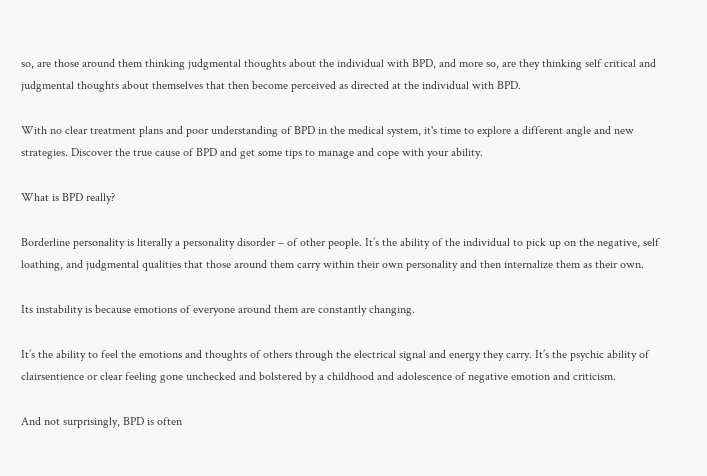so, are those around them thinking judgmental thoughts about the individual with BPD, and more so, are they thinking self critical and judgmental thoughts about themselves that then become perceived as directed at the individual with BPD.

With no clear treatment plans and poor understanding of BPD in the medical system, it's time to explore a different angle and new strategies. Discover the true cause of BPD and get some tips to manage and cope with your ability.

What is BPD really?

Borderline personality is literally a personality disorder – of other people. It’s the ability of the individual to pick up on the negative, self loathing, and judgmental qualities that those around them carry within their own personality and then internalize them as their own.

Its instability is because emotions of everyone around them are constantly changing.

It’s the ability to feel the emotions and thoughts of others through the electrical signal and energy they carry. It’s the psychic ability of clairsentience or clear feeling gone unchecked and bolstered by a childhood and adolescence of negative emotion and criticism.

And not surprisingly, BPD is often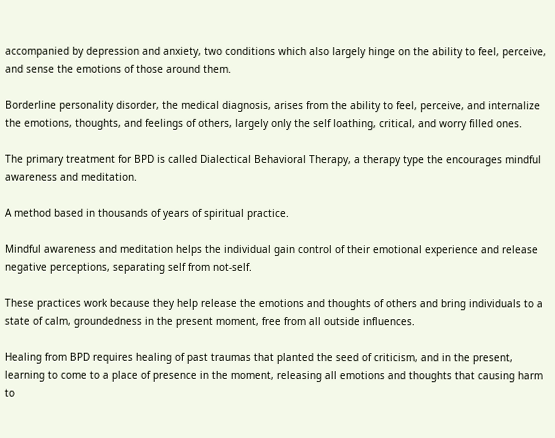accompanied by depression and anxiety, two conditions which also largely hinge on the ability to feel, perceive, and sense the emotions of those around them.

Borderline personality disorder, the medical diagnosis, arises from the ability to feel, perceive, and internalize the emotions, thoughts, and feelings of others, largely only the self loathing, critical, and worry filled ones.

The primary treatment for BPD is called Dialectical Behavioral Therapy, a therapy type the encourages mindful awareness and meditation.

A method based in thousands of years of spiritual practice.

Mindful awareness and meditation helps the individual gain control of their emotional experience and release negative perceptions, separating self from not-self.

These practices work because they help release the emotions and thoughts of others and bring individuals to a state of calm, groundedness in the present moment, free from all outside influences.

Healing from BPD requires healing of past traumas that planted the seed of criticism, and in the present, learning to come to a place of presence in the moment, releasing all emotions and thoughts that causing harm to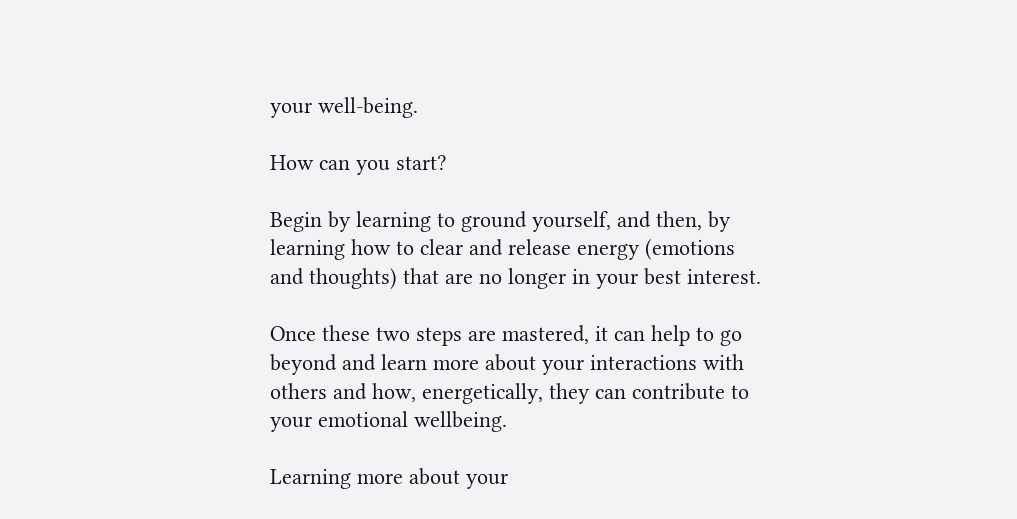your well-being.

How can you start?

Begin by learning to ground yourself, and then, by learning how to clear and release energy (emotions and thoughts) that are no longer in your best interest.

Once these two steps are mastered, it can help to go beyond and learn more about your interactions with others and how, energetically, they can contribute to your emotional wellbeing.

Learning more about your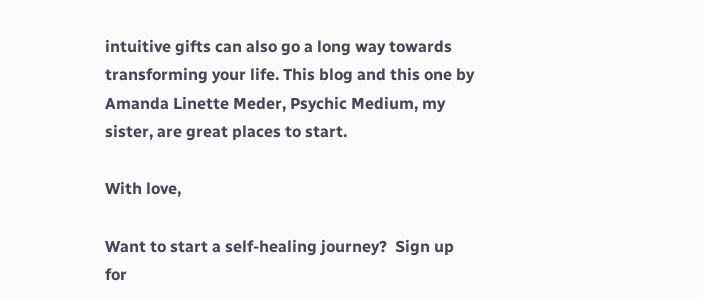intuitive gifts can also go a long way towards transforming your life. This blog and this one by Amanda Linette Meder, Psychic Medium, my sister, are great places to start.

With love,

Want to start a self-healing journey?  Sign up for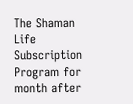The Shaman Life Subscription Program for month after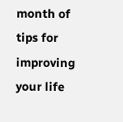month of tips for improving your life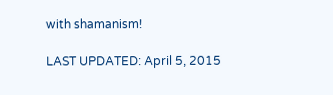with shamanism!

LAST UPDATED: April 5, 2015